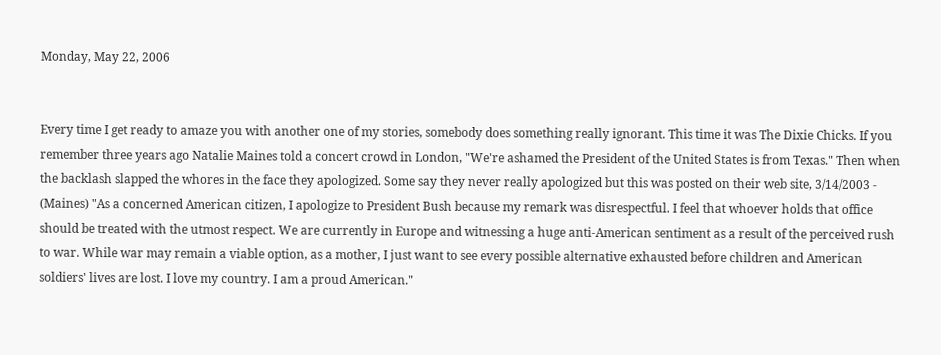Monday, May 22, 2006


Every time I get ready to amaze you with another one of my stories, somebody does something really ignorant. This time it was The Dixie Chicks. If you remember three years ago Natalie Maines told a concert crowd in London, "We're ashamed the President of the United States is from Texas." Then when the backlash slapped the whores in the face they apologized. Some say they never really apologized but this was posted on their web site, 3/14/2003 - (Maines) "As a concerned American citizen, I apologize to President Bush because my remark was disrespectful. I feel that whoever holds that office should be treated with the utmost respect. We are currently in Europe and witnessing a huge anti-American sentiment as a result of the perceived rush to war. While war may remain a viable option, as a mother, I just want to see every possible alternative exhausted before children and American soldiers' lives are lost. I love my country. I am a proud American."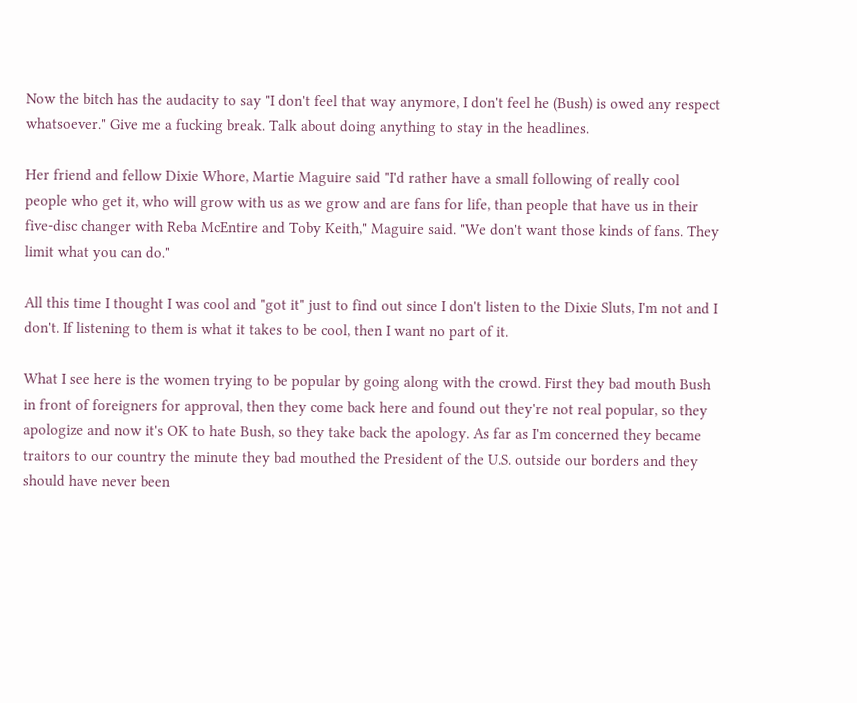Now the bitch has the audacity to say "I don't feel that way anymore, I don't feel he (Bush) is owed any respect whatsoever." Give me a fucking break. Talk about doing anything to stay in the headlines.

Her friend and fellow Dixie Whore, Martie Maguire said "I'd rather have a small following of really cool people who get it, who will grow with us as we grow and are fans for life, than people that have us in their five-disc changer with Reba McEntire and Toby Keith," Maguire said. "We don't want those kinds of fans. They limit what you can do."

All this time I thought I was cool and "got it" just to find out since I don't listen to the Dixie Sluts, I'm not and I don't. If listening to them is what it takes to be cool, then I want no part of it.

What I see here is the women trying to be popular by going along with the crowd. First they bad mouth Bush in front of foreigners for approval, then they come back here and found out they're not real popular, so they apologize and now it's OK to hate Bush, so they take back the apology. As far as I'm concerned they became traitors to our country the minute they bad mouthed the President of the U.S. outside our borders and they should have never been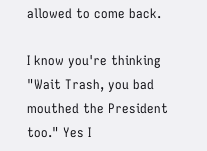allowed to come back.

I know you're thinking "Wait Trash, you bad mouthed the President too." Yes I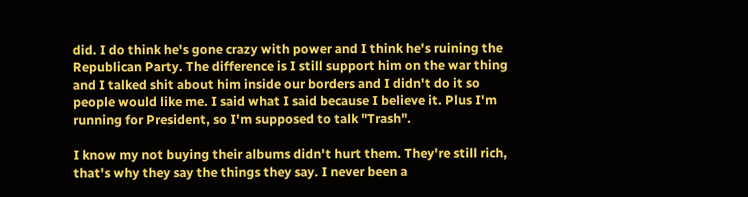did. I do think he's gone crazy with power and I think he's ruining the Republican Party. The difference is I still support him on the war thing and I talked shit about him inside our borders and I didn't do it so people would like me. I said what I said because I believe it. Plus I'm running for President, so I'm supposed to talk "Trash".

I know my not buying their albums didn't hurt them. They're still rich, that's why they say the things they say. I never been a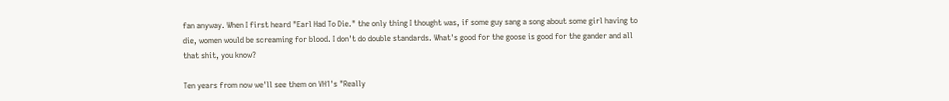fan anyway. When I first heard "Earl Had To Die." the only thing I thought was, if some guy sang a song about some girl having to die, women would be screaming for blood. I don't do double standards. What's good for the goose is good for the gander and all that shit, you know?

Ten years from now we'll see them on VH1's "Really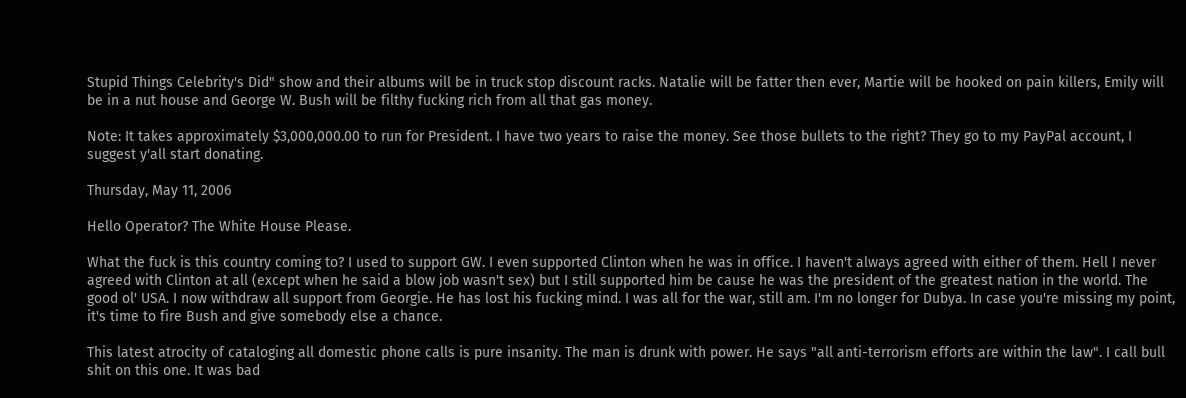Stupid Things Celebrity's Did" show and their albums will be in truck stop discount racks. Natalie will be fatter then ever, Martie will be hooked on pain killers, Emily will be in a nut house and George W. Bush will be filthy fucking rich from all that gas money.

Note: It takes approximately $3,000,000.00 to run for President. I have two years to raise the money. See those bullets to the right? They go to my PayPal account, I suggest y'all start donating.

Thursday, May 11, 2006

Hello Operator? The White House Please.

What the fuck is this country coming to? I used to support GW. I even supported Clinton when he was in office. I haven't always agreed with either of them. Hell I never agreed with Clinton at all (except when he said a blow job wasn't sex) but I still supported him be cause he was the president of the greatest nation in the world. The good ol' USA. I now withdraw all support from Georgie. He has lost his fucking mind. I was all for the war, still am. I'm no longer for Dubya. In case you're missing my point, it's time to fire Bush and give somebody else a chance.

This latest atrocity of cataloging all domestic phone calls is pure insanity. The man is drunk with power. He says "all anti-terrorism efforts are within the law". I call bull shit on this one. It was bad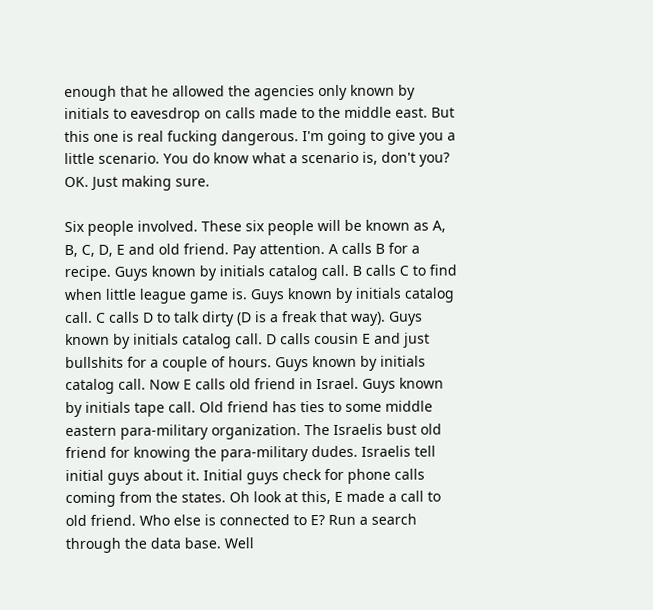enough that he allowed the agencies only known by initials to eavesdrop on calls made to the middle east. But this one is real fucking dangerous. I'm going to give you a little scenario. You do know what a scenario is, don't you? OK. Just making sure.

Six people involved. These six people will be known as A, B, C, D, E and old friend. Pay attention. A calls B for a recipe. Guys known by initials catalog call. B calls C to find when little league game is. Guys known by initials catalog call. C calls D to talk dirty (D is a freak that way). Guys known by initials catalog call. D calls cousin E and just bullshits for a couple of hours. Guys known by initials catalog call. Now E calls old friend in Israel. Guys known by initials tape call. Old friend has ties to some middle eastern para-military organization. The Israelis bust old friend for knowing the para-military dudes. Israelis tell initial guys about it. Initial guys check for phone calls coming from the states. Oh look at this, E made a call to old friend. Who else is connected to E? Run a search through the data base. Well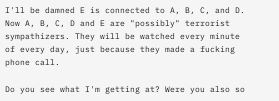I'll be damned E is connected to A, B, C, and D. Now A, B, C, D and E are "possibly" terrorist sympathizers. They will be watched every minute of every day, just because they made a fucking phone call.

Do you see what I'm getting at? Were you also so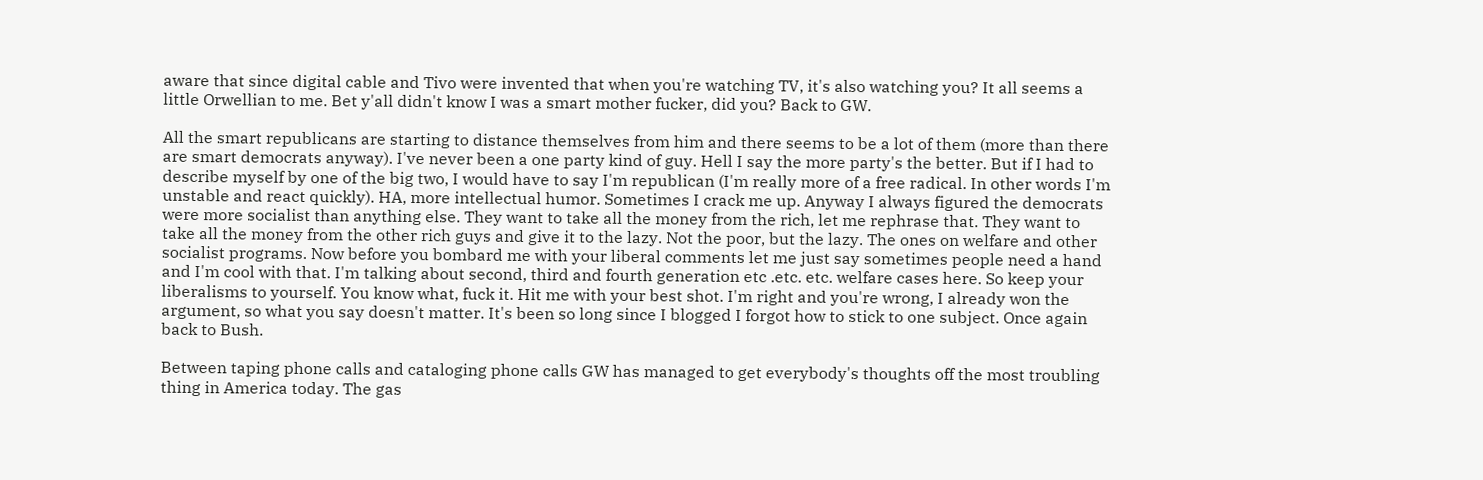aware that since digital cable and Tivo were invented that when you're watching TV, it's also watching you? It all seems a little Orwellian to me. Bet y'all didn't know I was a smart mother fucker, did you? Back to GW.

All the smart republicans are starting to distance themselves from him and there seems to be a lot of them (more than there are smart democrats anyway). I've never been a one party kind of guy. Hell I say the more party's the better. But if I had to describe myself by one of the big two, I would have to say I'm republican (I'm really more of a free radical. In other words I'm unstable and react quickly). HA, more intellectual humor. Sometimes I crack me up. Anyway I always figured the democrats were more socialist than anything else. They want to take all the money from the rich, let me rephrase that. They want to take all the money from the other rich guys and give it to the lazy. Not the poor, but the lazy. The ones on welfare and other socialist programs. Now before you bombard me with your liberal comments let me just say sometimes people need a hand and I'm cool with that. I'm talking about second, third and fourth generation etc .etc. etc. welfare cases here. So keep your liberalisms to yourself. You know what, fuck it. Hit me with your best shot. I'm right and you're wrong, I already won the argument, so what you say doesn't matter. It's been so long since I blogged I forgot how to stick to one subject. Once again back to Bush.

Between taping phone calls and cataloging phone calls GW has managed to get everybody's thoughts off the most troubling thing in America today. The gas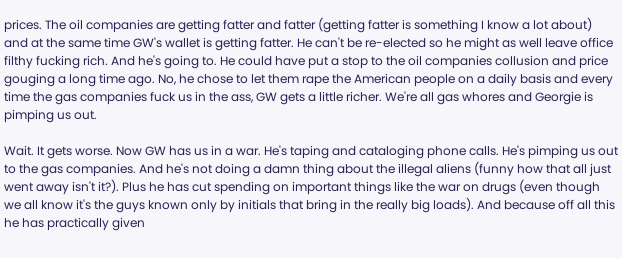prices. The oil companies are getting fatter and fatter (getting fatter is something I know a lot about) and at the same time GW's wallet is getting fatter. He can't be re-elected so he might as well leave office filthy fucking rich. And he's going to. He could have put a stop to the oil companies collusion and price gouging a long time ago. No, he chose to let them rape the American people on a daily basis and every time the gas companies fuck us in the ass, GW gets a little richer. We're all gas whores and Georgie is pimping us out.

Wait. It gets worse. Now GW has us in a war. He's taping and cataloging phone calls. He's pimping us out to the gas companies. And he's not doing a damn thing about the illegal aliens (funny how that all just went away isn't it?). Plus he has cut spending on important things like the war on drugs (even though we all know it's the guys known only by initials that bring in the really big loads). And because off all this he has practically given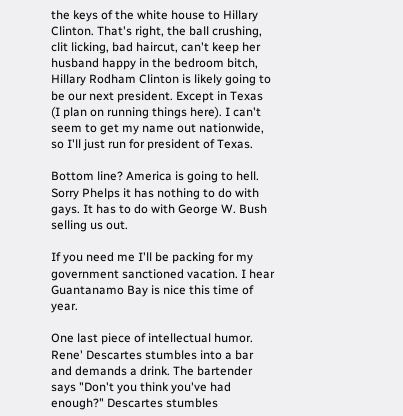the keys of the white house to Hillary Clinton. That's right, the ball crushing, clit licking, bad haircut, can't keep her husband happy in the bedroom bitch, Hillary Rodham Clinton is likely going to be our next president. Except in Texas (I plan on running things here). I can't seem to get my name out nationwide, so I'll just run for president of Texas.

Bottom line? America is going to hell. Sorry Phelps it has nothing to do with gays. It has to do with George W. Bush selling us out.

If you need me I'll be packing for my government sanctioned vacation. I hear Guantanamo Bay is nice this time of year.

One last piece of intellectual humor.
Rene' Descartes stumbles into a bar and demands a drink. The bartender says "Don't you think you've had enough?" Descartes stumbles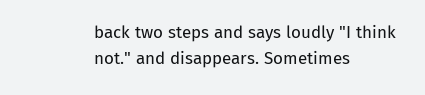back two steps and says loudly "I think not." and disappears. Sometimes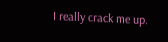I really crack me up.